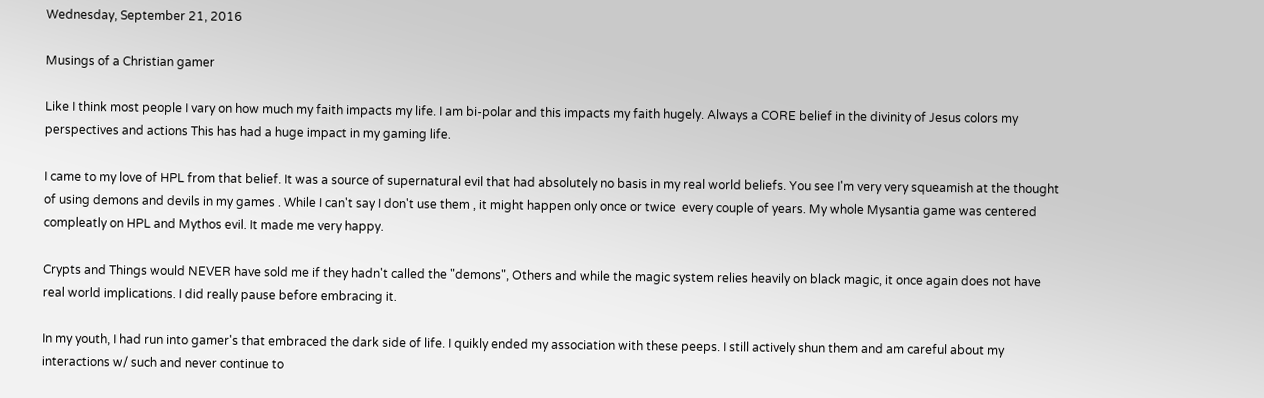Wednesday, September 21, 2016

Musings of a Christian gamer

Like I think most people I vary on how much my faith impacts my life. I am bi-polar and this impacts my faith hugely. Always a CORE belief in the divinity of Jesus colors my perspectives and actions This has had a huge impact in my gaming life.

I came to my love of HPL from that belief. It was a source of supernatural evil that had absolutely no basis in my real world beliefs. You see I'm very very squeamish at the thought of using demons and devils in my games . While I can't say I don't use them , it might happen only once or twice  every couple of years. My whole Mysantia game was centered compleatly on HPL and Mythos evil. It made me very happy.

Crypts and Things would NEVER have sold me if they hadn't called the "demons", Others and while the magic system relies heavily on black magic, it once again does not have real world implications. I did really pause before embracing it.

In my youth, I had run into gamer's that embraced the dark side of life. I quikly ended my association with these peeps. I still actively shun them and am careful about my interactions w/ such and never continue to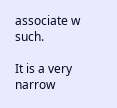associate w such.

It is a very narrow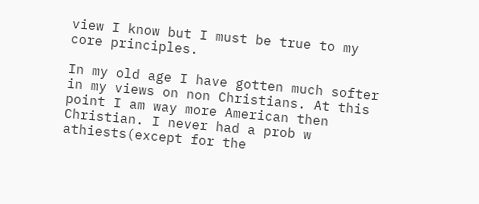view I know but I must be true to my core principles.

In my old age I have gotten much softer in my views on non Christians. At this point I am way more American then Christian. I never had a prob w athiests(except for the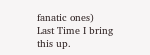fanatic ones)
Last Time I bring this up.